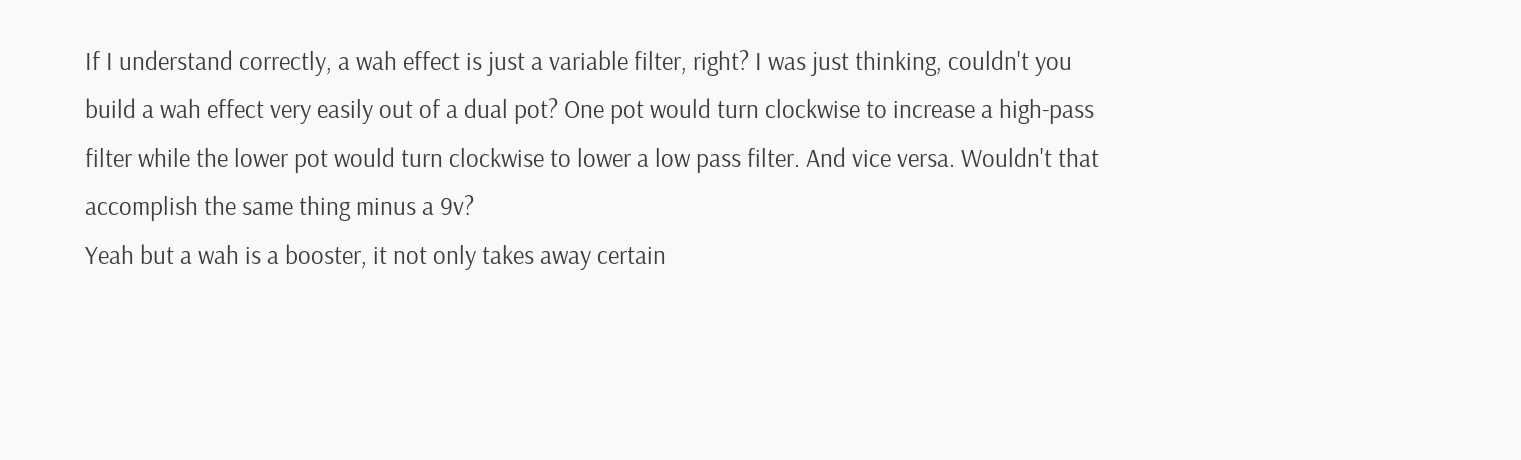If I understand correctly, a wah effect is just a variable filter, right? I was just thinking, couldn't you build a wah effect very easily out of a dual pot? One pot would turn clockwise to increase a high-pass filter while the lower pot would turn clockwise to lower a low pass filter. And vice versa. Wouldn't that accomplish the same thing minus a 9v?
Yeah but a wah is a booster, it not only takes away certain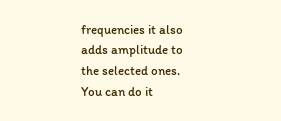frequencies it also adds amplitude to the selected ones. You can do it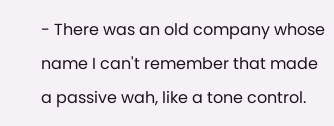- There was an old company whose name I can't remember that made a passive wah, like a tone control.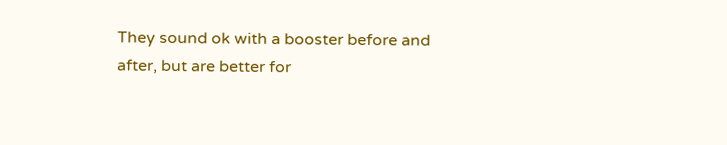They sound ok with a booster before and after, but are better for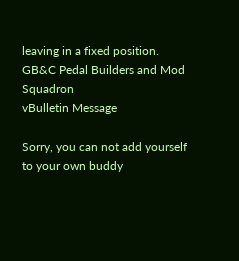leaving in a fixed position.
GB&C Pedal Builders and Mod Squadron
vBulletin Message

Sorry, you can not add yourself to your own buddy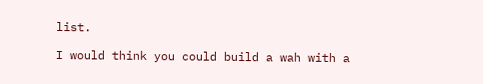list.

I would think you could build a wah with a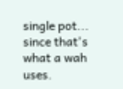single pot... since that's what a wah uses.